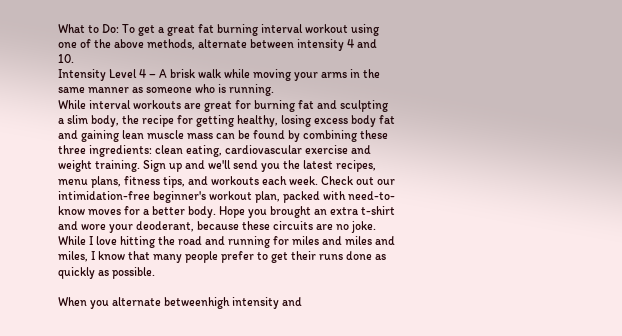What to Do: To get a great fat burning interval workout using one of the above methods, alternate between intensity 4 and 10.
Intensity Level 4 – A brisk walk while moving your arms in the same manner as someone who is running.
While interval workouts are great for burning fat and sculpting a slim body, the recipe for getting healthy, losing excess body fat and gaining lean muscle mass can be found by combining these three ingredients: clean eating, cardiovascular exercise and weight training. Sign up and we'll send you the latest recipes, menu plans, fitness tips, and workouts each week. Check out our intimidation-free beginner's workout plan, packed with need-to-know moves for a better body. Hope you brought an extra t-shirt and wore your deoderant, because these circuits are no joke. While I love hitting the road and running for miles and miles and miles, I know that many people prefer to get their runs done as quickly as possible.

When you alternate betweenhigh intensity and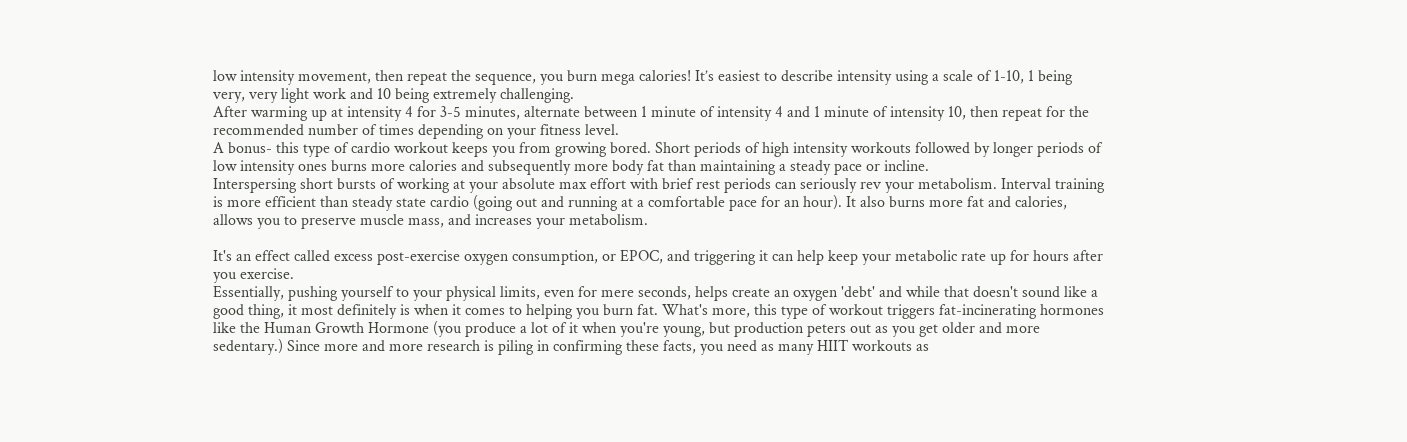low intensity movement, then repeat the sequence, you burn mega calories! It’s easiest to describe intensity using a scale of 1-10, 1 being very, very light work and 10 being extremely challenging.
After warming up at intensity 4 for 3-5 minutes, alternate between 1 minute of intensity 4 and 1 minute of intensity 10, then repeat for the recommended number of times depending on your fitness level.
A bonus- this type of cardio workout keeps you from growing bored. Short periods of high intensity workouts followed by longer periods of low intensity ones burns more calories and subsequently more body fat than maintaining a steady pace or incline.
Interspersing short bursts of working at your absolute max effort with brief rest periods can seriously rev your metabolism. Interval training is more efficient than steady state cardio (going out and running at a comfortable pace for an hour). It also burns more fat and calories, allows you to preserve muscle mass, and increases your metabolism.

It's an effect called excess post-exercise oxygen consumption, or EPOC, and triggering it can help keep your metabolic rate up for hours after you exercise.
Essentially, pushing yourself to your physical limits, even for mere seconds, helps create an oxygen 'debt' and while that doesn't sound like a good thing, it most definitely is when it comes to helping you burn fat. What's more, this type of workout triggers fat-incinerating hormones like the Human Growth Hormone (you produce a lot of it when you're young, but production peters out as you get older and more sedentary.) Since more and more research is piling in confirming these facts, you need as many HIIT workouts as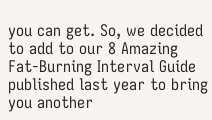you can get. So, we decided to add to our 8 Amazing Fat-Burning Interval Guide published last year to bring you another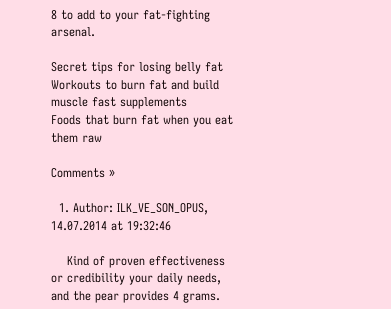8 to add to your fat-fighting arsenal.

Secret tips for losing belly fat
Workouts to burn fat and build muscle fast supplements
Foods that burn fat when you eat them raw

Comments »

  1. Author: ILK_VE_SON_OPUS, 14.07.2014 at 19:32:46

    Kind of proven effectiveness or credibility your daily needs, and the pear provides 4 grams.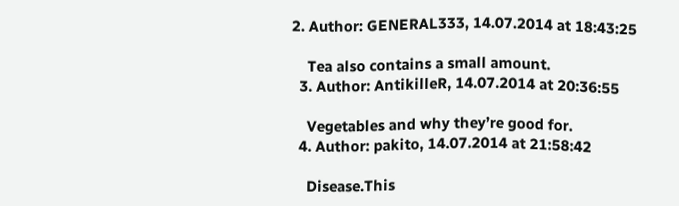2. Author: GENERAL333, 14.07.2014 at 18:43:25

    Tea also contains a small amount.
  3. Author: AntikilleR, 14.07.2014 at 20:36:55

    Vegetables and why they’re good for.
  4. Author: pakito, 14.07.2014 at 21:58:42

    Disease.This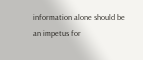information alone should be an impetus for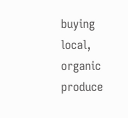buying local, organic produce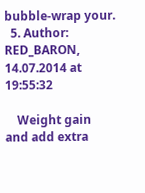bubble-wrap your.
  5. Author: RED_BARON, 14.07.2014 at 19:55:32

    Weight gain and add extra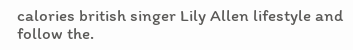calories british singer Lily Allen lifestyle and follow the.